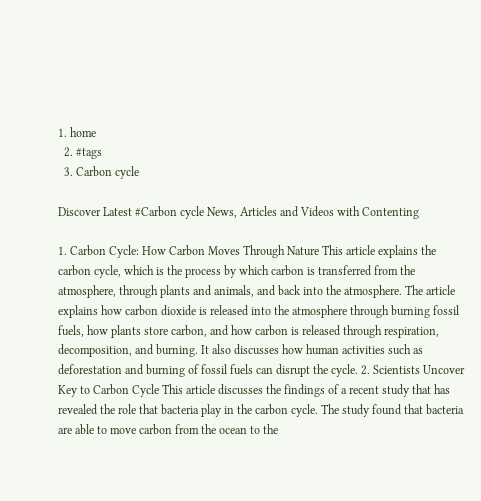1. home
  2. #tags
  3. Carbon cycle

Discover Latest #Carbon cycle News, Articles and Videos with Contenting

1. Carbon Cycle: How Carbon Moves Through Nature This article explains the carbon cycle, which is the process by which carbon is transferred from the atmosphere, through plants and animals, and back into the atmosphere. The article explains how carbon dioxide is released into the atmosphere through burning fossil fuels, how plants store carbon, and how carbon is released through respiration, decomposition, and burning. It also discusses how human activities such as deforestation and burning of fossil fuels can disrupt the cycle. 2. Scientists Uncover Key to Carbon Cycle This article discusses the findings of a recent study that has revealed the role that bacteria play in the carbon cycle. The study found that bacteria are able to move carbon from the ocean to the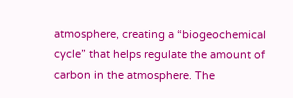atmosphere, creating a “biogeochemical cycle” that helps regulate the amount of carbon in the atmosphere. The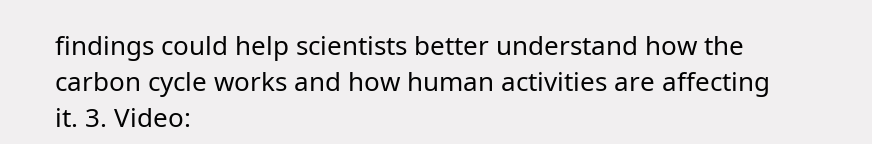findings could help scientists better understand how the carbon cycle works and how human activities are affecting it. 3. Video: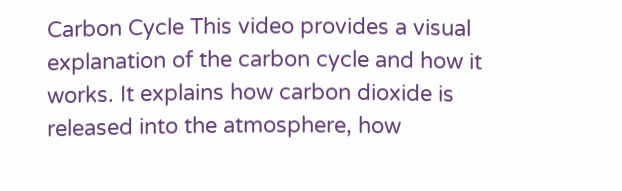Carbon Cycle This video provides a visual explanation of the carbon cycle and how it works. It explains how carbon dioxide is released into the atmosphere, how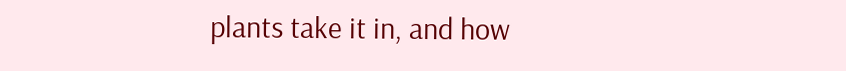plants take it in, and how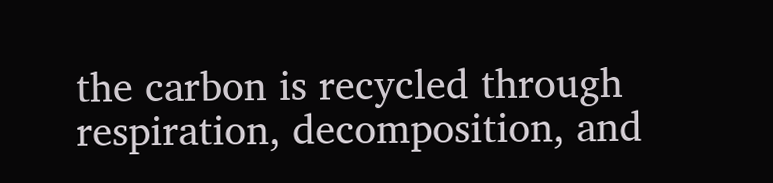the carbon is recycled through respiration, decomposition, and